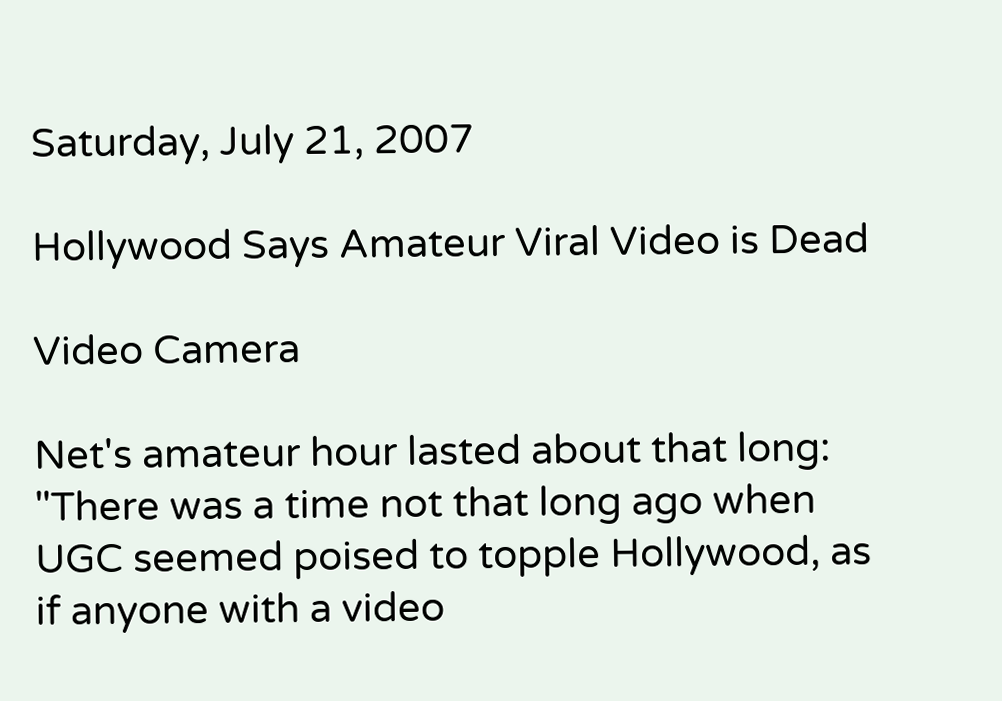Saturday, July 21, 2007

Hollywood Says Amateur Viral Video is Dead

Video Camera

Net's amateur hour lasted about that long:
"There was a time not that long ago when UGC seemed poised to topple Hollywood, as if anyone with a video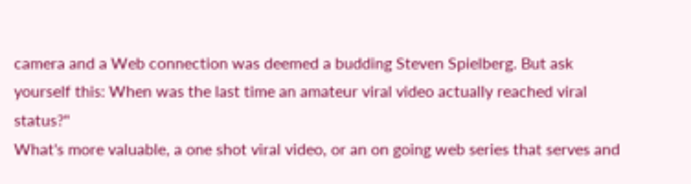camera and a Web connection was deemed a budding Steven Spielberg. But ask yourself this: When was the last time an amateur viral video actually reached viral status?"
What's more valuable, a one shot viral video, or an on going web series that serves and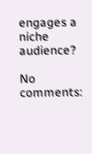engages a niche audience?

No comments: